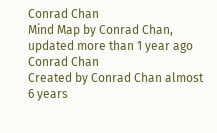Conrad Chan
Mind Map by Conrad Chan, updated more than 1 year ago
Conrad Chan
Created by Conrad Chan almost 6 years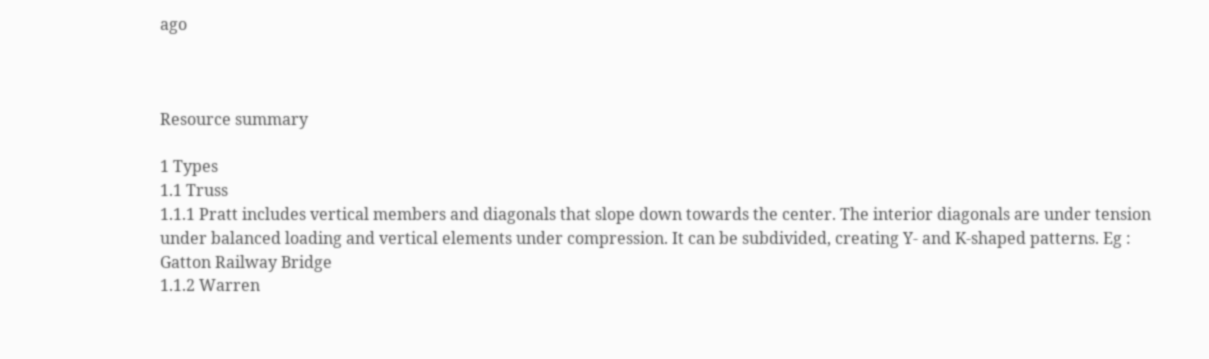ago



Resource summary

1 Types
1.1 Truss
1.1.1 Pratt includes vertical members and diagonals that slope down towards the center. The interior diagonals are under tension under balanced loading and vertical elements under compression. It can be subdivided, creating Y- and K-shaped patterns. Eg : Gatton Railway Bridge
1.1.2 Warren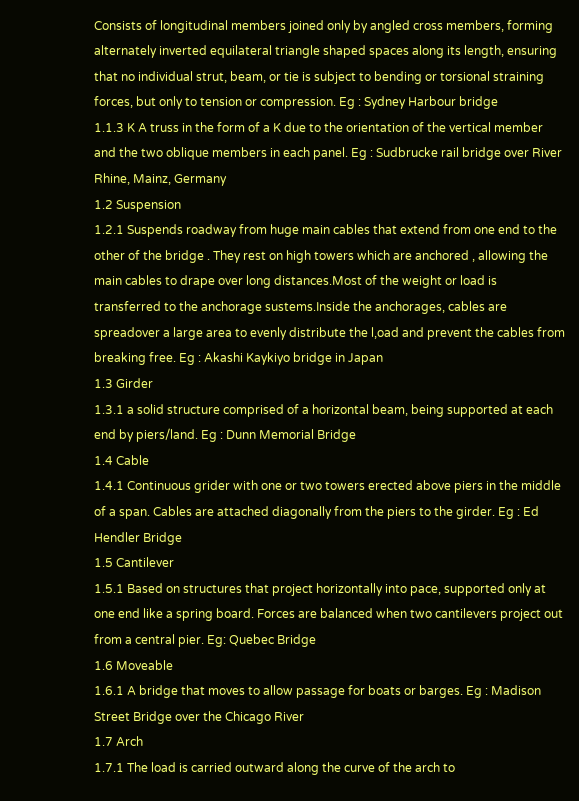Consists of longitudinal members joined only by angled cross members, forming alternately inverted equilateral triangle shaped spaces along its length, ensuring that no individual strut, beam, or tie is subject to bending or torsional straining forces, but only to tension or compression. Eg : Sydney Harbour bridge
1.1.3 K A truss in the form of a K due to the orientation of the vertical member and the two oblique members in each panel. Eg : Sudbrucke rail bridge over River Rhine, Mainz, Germany
1.2 Suspension
1.2.1 Suspends roadway from huge main cables that extend from one end to the other of the bridge . They rest on high towers which are anchored , allowing the main cables to drape over long distances.Most of the weight or load is transferred to the anchorage sustems.Inside the anchorages, cables are spreadover a large area to evenly distribute the l,oad and prevent the cables from breaking free. Eg : Akashi Kaykiyo bridge in Japan
1.3 Girder
1.3.1 a solid structure comprised of a horizontal beam, being supported at each end by piers/land. Eg : Dunn Memorial Bridge
1.4 Cable
1.4.1 Continuous grider with one or two towers erected above piers in the middle of a span. Cables are attached diagonally from the piers to the girder. Eg : Ed Hendler Bridge
1.5 Cantilever
1.5.1 Based on structures that project horizontally into pace, supported only at one end like a spring board. Forces are balanced when two cantilevers project out from a central pier. Eg: Quebec Bridge
1.6 Moveable
1.6.1 A bridge that moves to allow passage for boats or barges. Eg : Madison Street Bridge over the Chicago River
1.7 Arch
1.7.1 The load is carried outward along the curve of the arch to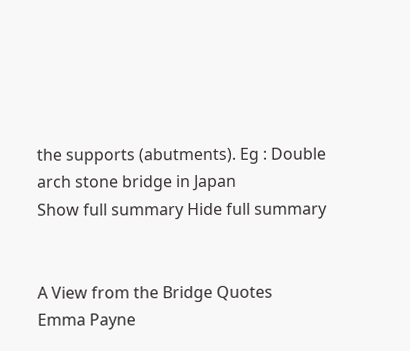the supports (abutments). Eg : Double arch stone bridge in Japan
Show full summary Hide full summary


A View from the Bridge Quotes
Emma Payne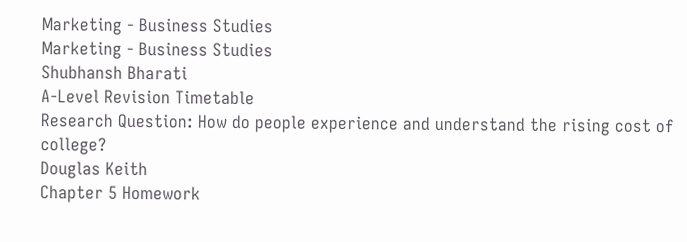Marketing - Business Studies
Marketing - Business Studies
Shubhansh Bharati
A-Level Revision Timetable
Research Question: How do people experience and understand the rising cost of college?
Douglas Keith
Chapter 5 Homework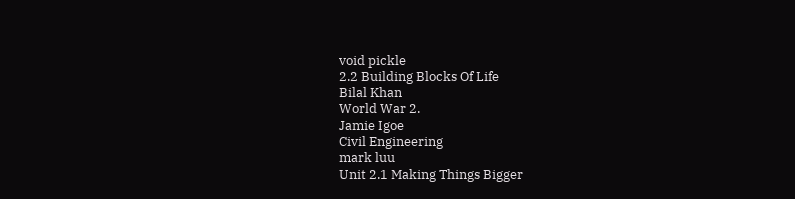void pickle
2.2 Building Blocks Of Life
Bilal Khan
World War 2.
Jamie Igoe
Civil Engineering
mark luu
Unit 2.1 Making Things Bigger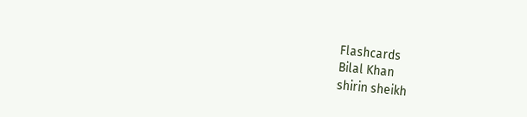Flashcards
Bilal Khan
shirin sheikh